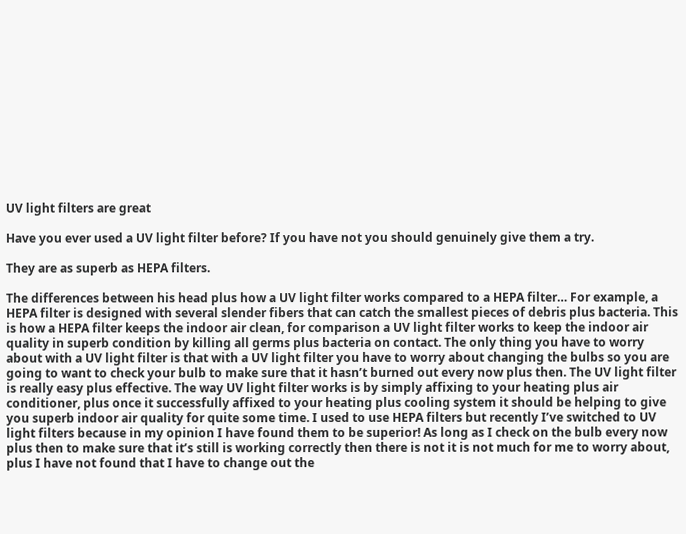UV light filters are great

Have you ever used a UV light filter before? If you have not you should genuinely give them a try.

They are as superb as HEPA filters.

The differences between his head plus how a UV light filter works compared to a HEPA filter… For example, a HEPA filter is designed with several slender fibers that can catch the smallest pieces of debris plus bacteria. This is how a HEPA filter keeps the indoor air clean, for comparison a UV light filter works to keep the indoor air quality in superb condition by killing all germs plus bacteria on contact. The only thing you have to worry about with a UV light filter is that with a UV light filter you have to worry about changing the bulbs so you are going to want to check your bulb to make sure that it hasn’t burned out every now plus then. The UV light filter is really easy plus effective. The way UV light filter works is by simply affixing to your heating plus air conditioner, plus once it successfully affixed to your heating plus cooling system it should be helping to give you superb indoor air quality for quite some time. I used to use HEPA filters but recently I’ve switched to UV light filters because in my opinion I have found them to be superior! As long as I check on the bulb every now plus then to make sure that it’s still is working correctly then there is not it is not much for me to worry about, plus I have not found that I have to change out the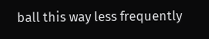ball this way less frequently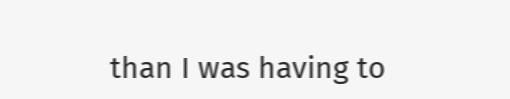than I was having to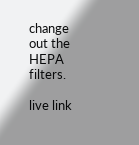change out the HEPA filters.

live link